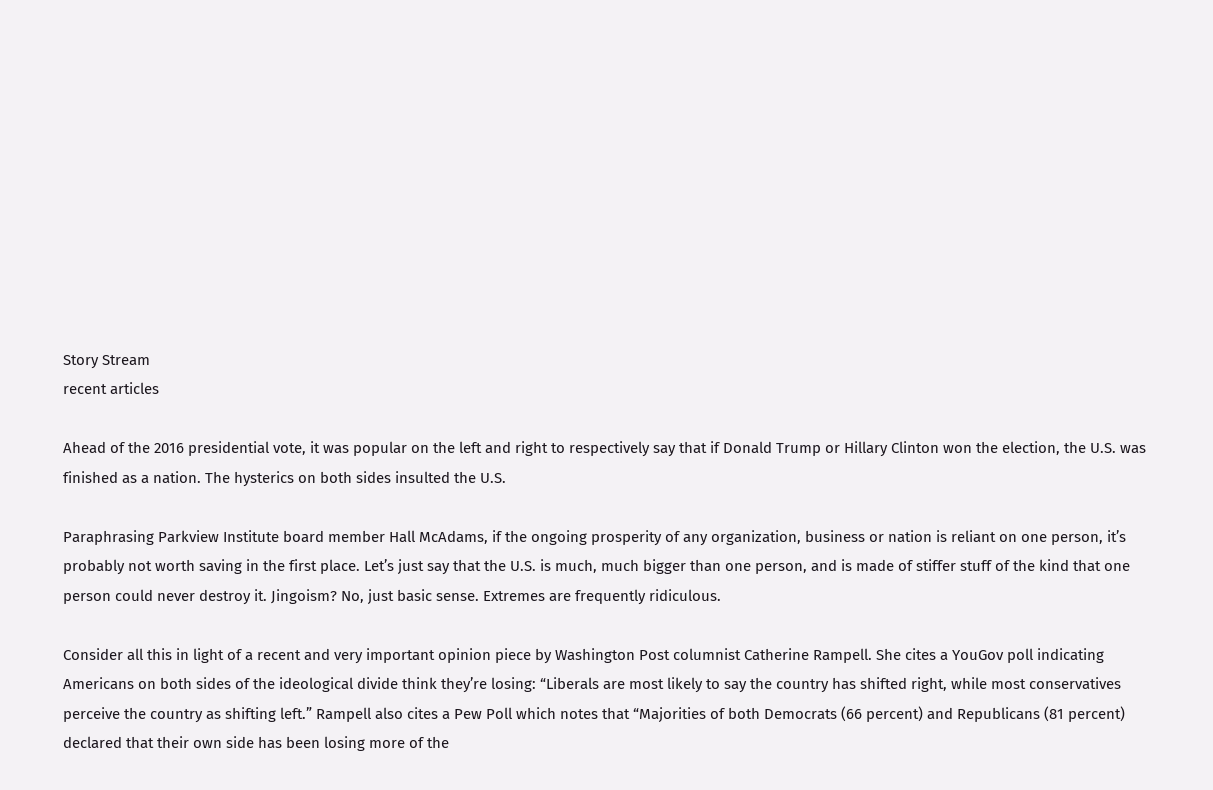Story Stream
recent articles

Ahead of the 2016 presidential vote, it was popular on the left and right to respectively say that if Donald Trump or Hillary Clinton won the election, the U.S. was finished as a nation. The hysterics on both sides insulted the U.S.

Paraphrasing Parkview Institute board member Hall McAdams, if the ongoing prosperity of any organization, business or nation is reliant on one person, it’s probably not worth saving in the first place. Let’s just say that the U.S. is much, much bigger than one person, and is made of stiffer stuff of the kind that one person could never destroy it. Jingoism? No, just basic sense. Extremes are frequently ridiculous.

Consider all this in light of a recent and very important opinion piece by Washington Post columnist Catherine Rampell. She cites a YouGov poll indicating Americans on both sides of the ideological divide think they’re losing: “Liberals are most likely to say the country has shifted right, while most conservatives perceive the country as shifting left.” Rampell also cites a Pew Poll which notes that “Majorities of both Democrats (66 percent) and Republicans (81 percent) declared that their own side has been losing more of the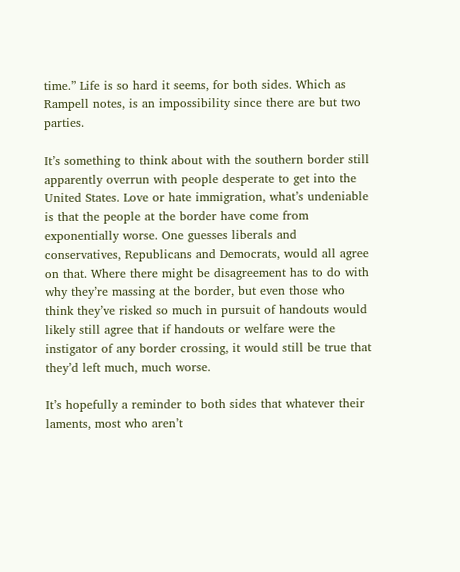time.” Life is so hard it seems, for both sides. Which as Rampell notes, is an impossibility since there are but two parties.

It’s something to think about with the southern border still apparently overrun with people desperate to get into the United States. Love or hate immigration, what’s undeniable is that the people at the border have come from exponentially worse. One guesses liberals and conservatives, Republicans and Democrats, would all agree on that. Where there might be disagreement has to do with why they’re massing at the border, but even those who think they’ve risked so much in pursuit of handouts would likely still agree that if handouts or welfare were the instigator of any border crossing, it would still be true that they’d left much, much worse.

It’s hopefully a reminder to both sides that whatever their laments, most who aren’t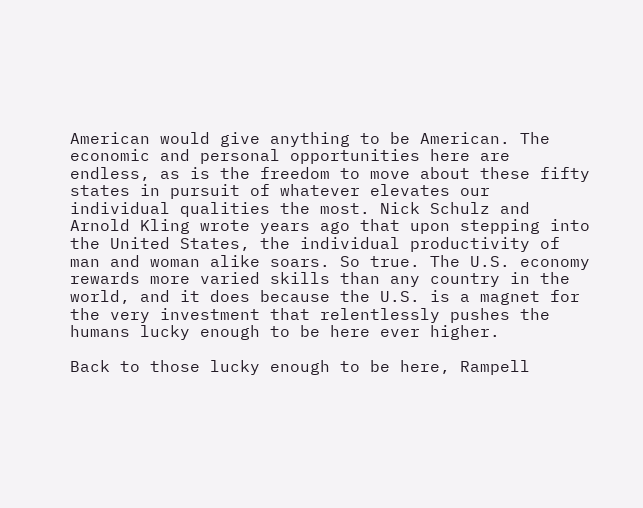American would give anything to be American. The economic and personal opportunities here are endless, as is the freedom to move about these fifty states in pursuit of whatever elevates our individual qualities the most. Nick Schulz and Arnold Kling wrote years ago that upon stepping into the United States, the individual productivity of man and woman alike soars. So true. The U.S. economy rewards more varied skills than any country in the world, and it does because the U.S. is a magnet for the very investment that relentlessly pushes the humans lucky enough to be here ever higher.

Back to those lucky enough to be here, Rampell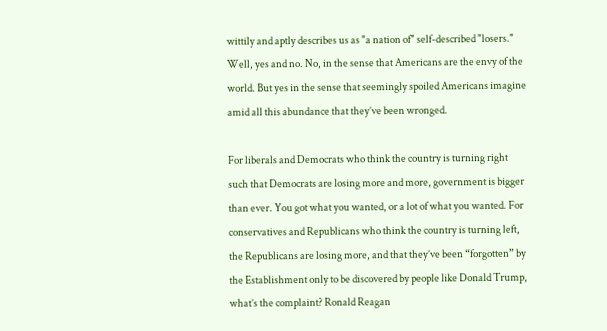wittily and aptly describes us as "a nation of" self-described "losers." Well, yes and no. No, in the sense that Americans are the envy of the world. But yes in the sense that seemingly spoiled Americans imagine amid all this abundance that they’ve been wronged.

For liberals and Democrats who think the country is turning right such that Democrats are losing more and more, government is bigger than ever. You got what you wanted, or a lot of what you wanted. For conservatives and Republicans who think the country is turning left, the Republicans are losing more, and that they’ve been “forgotten” by the Establishment only to be discovered by people like Donald Trump, what’s the complaint? Ronald Reagan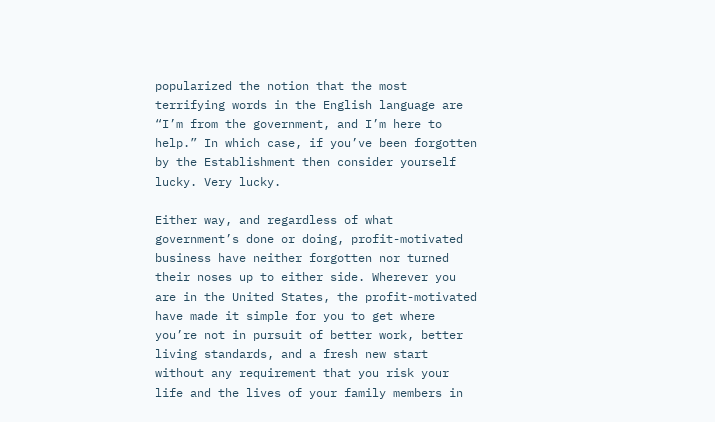popularized the notion that the most terrifying words in the English language are “I’m from the government, and I’m here to help.” In which case, if you’ve been forgotten by the Establishment then consider yourself lucky. Very lucky.

Either way, and regardless of what government’s done or doing, profit-motivated business have neither forgotten nor turned their noses up to either side. Wherever you are in the United States, the profit-motivated have made it simple for you to get where you’re not in pursuit of better work, better living standards, and a fresh new start without any requirement that you risk your life and the lives of your family members in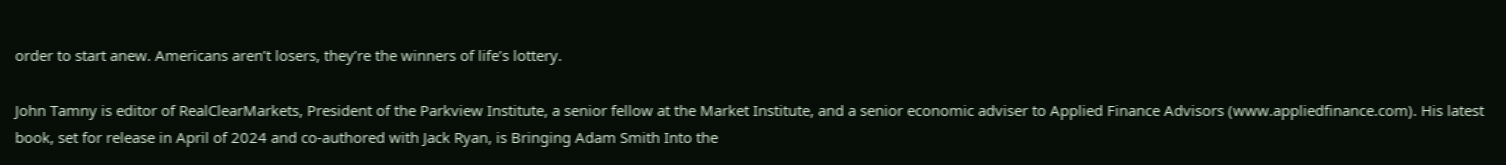order to start anew. Americans aren’t losers, they’re the winners of life’s lottery.

John Tamny is editor of RealClearMarkets, President of the Parkview Institute, a senior fellow at the Market Institute, and a senior economic adviser to Applied Finance Advisors (www.appliedfinance.com). His latest book, set for release in April of 2024 and co-authored with Jack Ryan, is Bringing Adam Smith Into the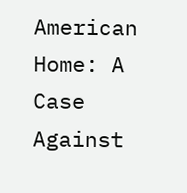American Home: A Case Against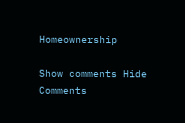Homeownership

Show comments Hide Comments